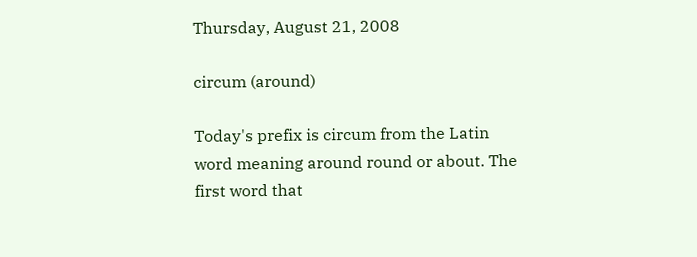Thursday, August 21, 2008

circum (around)

Today's prefix is circum from the Latin word meaning around round or about. The first word that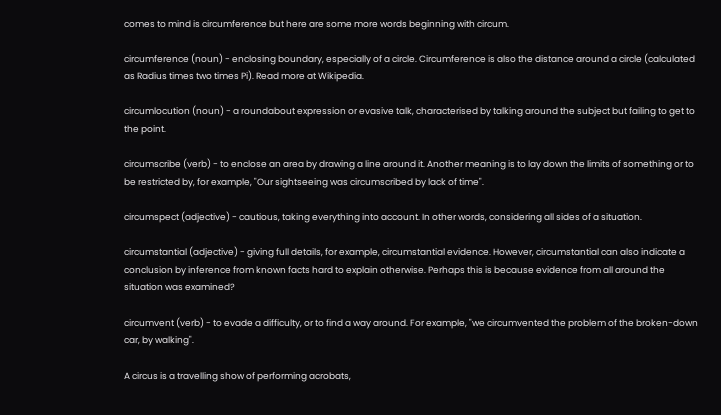comes to mind is circumference but here are some more words beginning with circum.

circumference (noun) - enclosing boundary, especially of a circle. Circumference is also the distance around a circle (calculated as Radius times two times Pi). Read more at Wikipedia.

circumlocution (noun) - a roundabout expression or evasive talk, characterised by talking around the subject but failing to get to the point.

circumscribe (verb) - to enclose an area by drawing a line around it. Another meaning is to lay down the limits of something or to be restricted by, for example, "Our sightseeing was circumscribed by lack of time".

circumspect (adjective) - cautious, taking everything into account. In other words, considering all sides of a situation.

circumstantial (adjective) - giving full details, for example, circumstantial evidence. However, circumstantial can also indicate a conclusion by inference from known facts hard to explain otherwise. Perhaps this is because evidence from all around the situation was examined?

circumvent (verb) - to evade a difficulty, or to find a way around. For example, "we circumvented the problem of the broken-down car, by walking".

A circus is a travelling show of performing acrobats,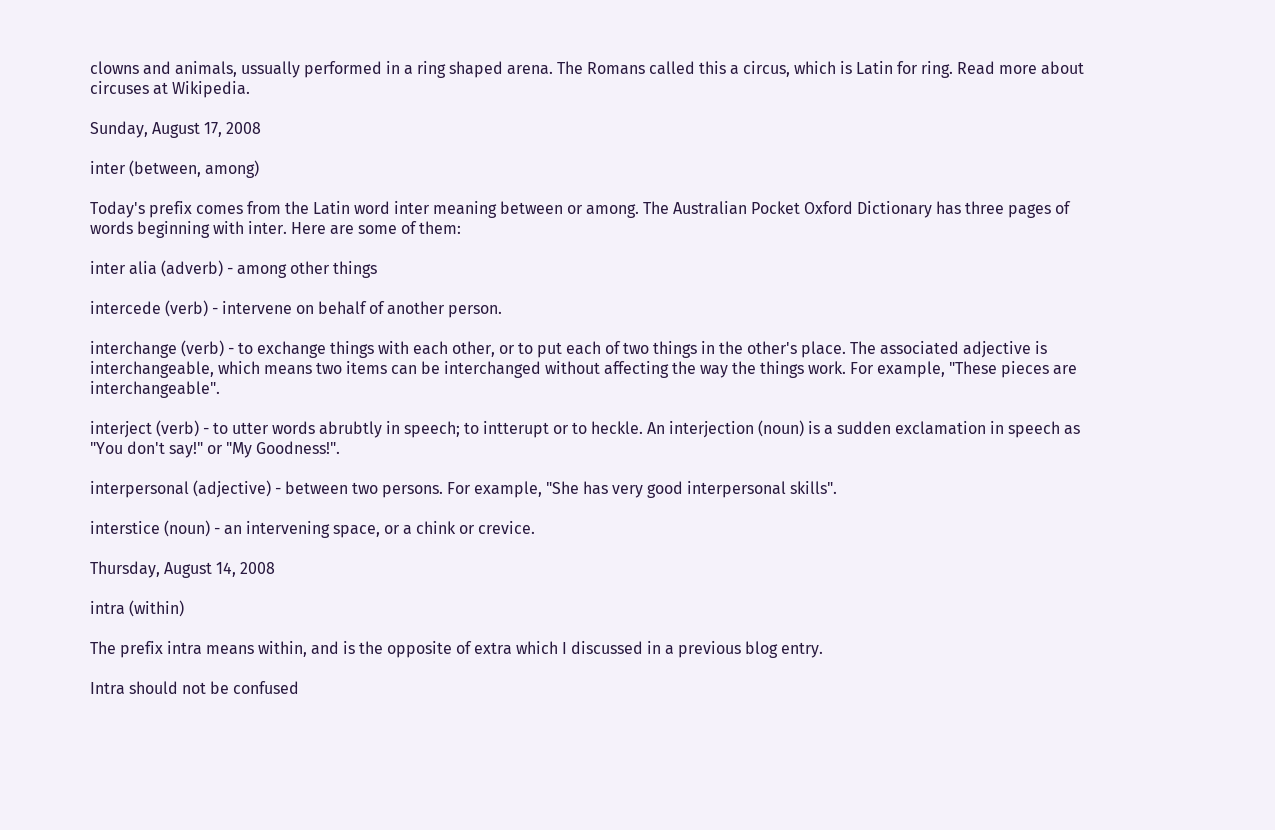clowns and animals, ussually performed in a ring shaped arena. The Romans called this a circus, which is Latin for ring. Read more about circuses at Wikipedia.

Sunday, August 17, 2008

inter (between, among)

Today's prefix comes from the Latin word inter meaning between or among. The Australian Pocket Oxford Dictionary has three pages of words beginning with inter. Here are some of them:

inter alia (adverb) - among other things

intercede (verb) - intervene on behalf of another person.

interchange (verb) - to exchange things with each other, or to put each of two things in the other's place. The associated adjective is interchangeable, which means two items can be interchanged without affecting the way the things work. For example, "These pieces are interchangeable".

interject (verb) - to utter words abrubtly in speech; to intterupt or to heckle. An interjection (noun) is a sudden exclamation in speech as "You don't say!" or "My Goodness!".

interpersonal (adjective) - between two persons. For example, "She has very good interpersonal skills".

interstice (noun) - an intervening space, or a chink or crevice.

Thursday, August 14, 2008

intra (within)

The prefix intra means within, and is the opposite of extra which I discussed in a previous blog entry.

Intra should not be confused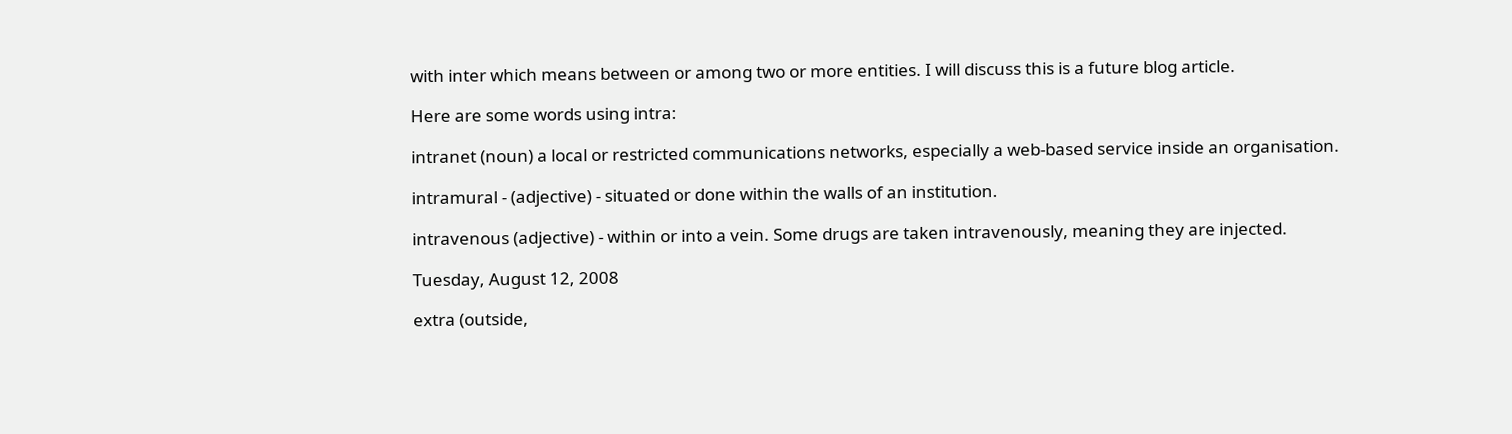with inter which means between or among two or more entities. I will discuss this is a future blog article.

Here are some words using intra:

intranet (noun) a local or restricted communications networks, especially a web-based service inside an organisation.

intramural - (adjective) - situated or done within the walls of an institution.

intravenous (adjective) - within or into a vein. Some drugs are taken intravenously, meaning they are injected.

Tuesday, August 12, 2008

extra (outside,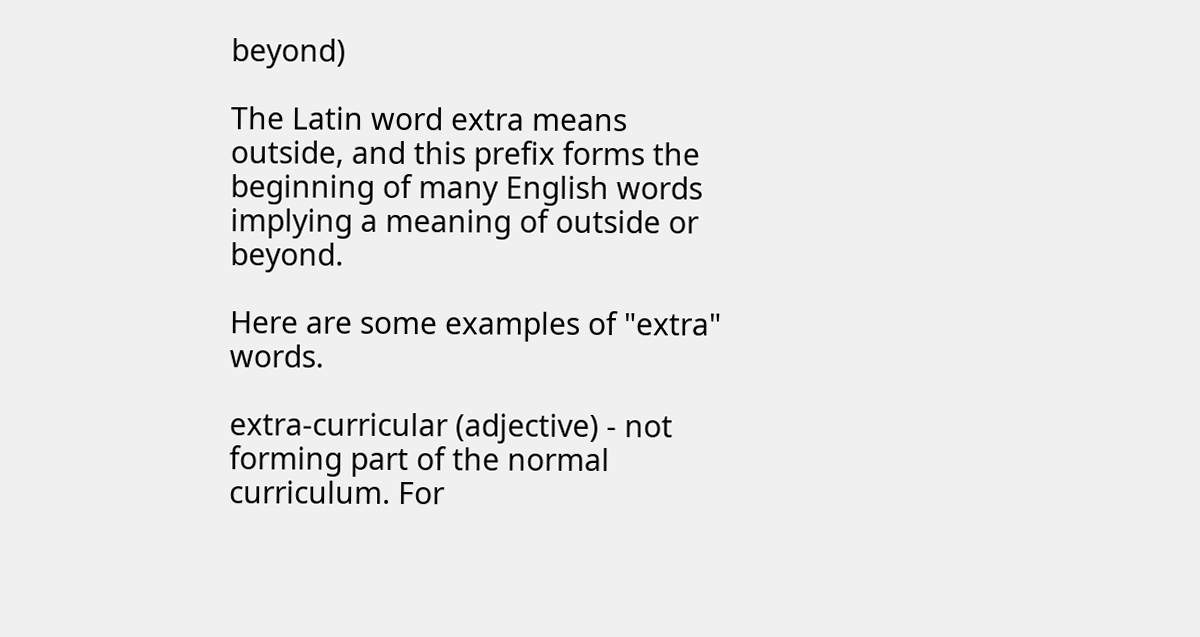beyond)

The Latin word extra means outside, and this prefix forms the beginning of many English words implying a meaning of outside or beyond.

Here are some examples of "extra" words.

extra-curricular (adjective) - not forming part of the normal curriculum. For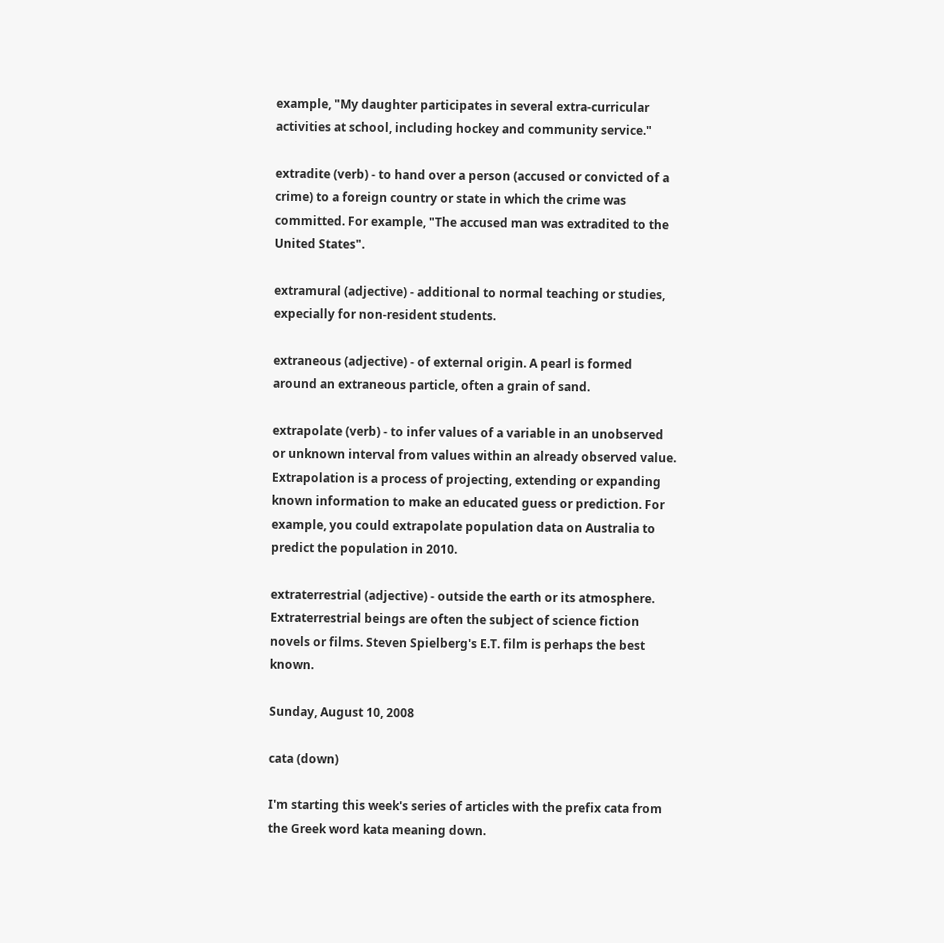example, "My daughter participates in several extra-curricular activities at school, including hockey and community service."

extradite (verb) - to hand over a person (accused or convicted of a crime) to a foreign country or state in which the crime was committed. For example, "The accused man was extradited to the United States".

extramural (adjective) - additional to normal teaching or studies, expecially for non-resident students.

extraneous (adjective) - of external origin. A pearl is formed around an extraneous particle, often a grain of sand.

extrapolate (verb) - to infer values of a variable in an unobserved or unknown interval from values within an already observed value. Extrapolation is a process of projecting, extending or expanding known information to make an educated guess or prediction. For example, you could extrapolate population data on Australia to predict the population in 2010.

extraterrestrial (adjective) - outside the earth or its atmosphere. Extraterrestrial beings are often the subject of science fiction novels or films. Steven Spielberg's E.T. film is perhaps the best known.

Sunday, August 10, 2008

cata (down)

I'm starting this week's series of articles with the prefix cata from the Greek word kata meaning down.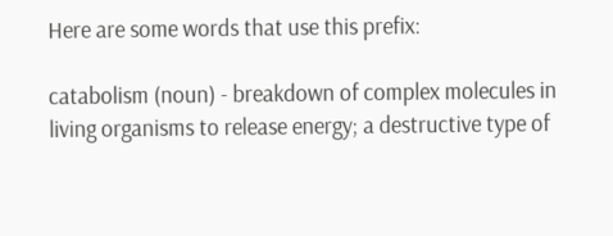Here are some words that use this prefix:

catabolism (noun) - breakdown of complex molecules in living organisms to release energy; a destructive type of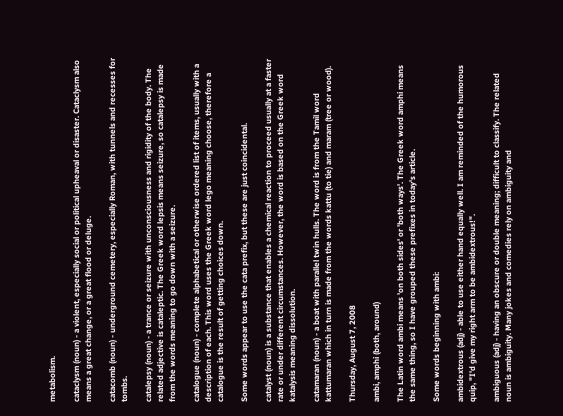metabolism.

cataclysm (noun) - a violent, especially social or political upheaval or disaster. Cataclysm also means a great change, or a great flood or deluge.

catacomb (noun) - underground cemetery, especially Roman, with tunnels and recesses for tombs.

catalepsy (noun) - a trance or seizure with unconsciousness and rigidity of the body. The related adjective is cataleptic. The Greek word lepsis means seizure, so catalepsy is made from the words meaning to go down with a seizure.

catalogue (noun) - complete alphabetical or otherwise ordered list of items, usually with a description of each. This word uses the Greek word lego meaning choose, therefore a catalogue is the result of getting choices down.

Some words appear to use the cata prefix, but these are just coincidental.

catalyst (noun) is a substance that enables a chemical reaction to proceed usually at a faster rate or under different circumstances. However, the word is based on the Greek word katalysis meaning dissolution.

catamaran (noun) - a boat with parallel twin hulls. The word is from the Tamil word kattumaran which in turn is made from the words kattu (to tie) and maram (tree or wood).

Thursday, August 7, 2008

ambi, amphi (both, around)

The Latin word ambi means 'on both sides' or 'both ways'. The Greek word amphi means the same thing, so I have grouped these prefixes in today's article.

Some words beginning with ambi:

ambidextrous (adj) - able to use either hand equally well. I am reminded of the humorous quip, "I'd give my right arm to be ambidextrous!".

ambiguous (adj) - having an obscure or double meaning; difficult to classify. The related noun is ambiguity. Many jokes and comedies rely on ambiguity and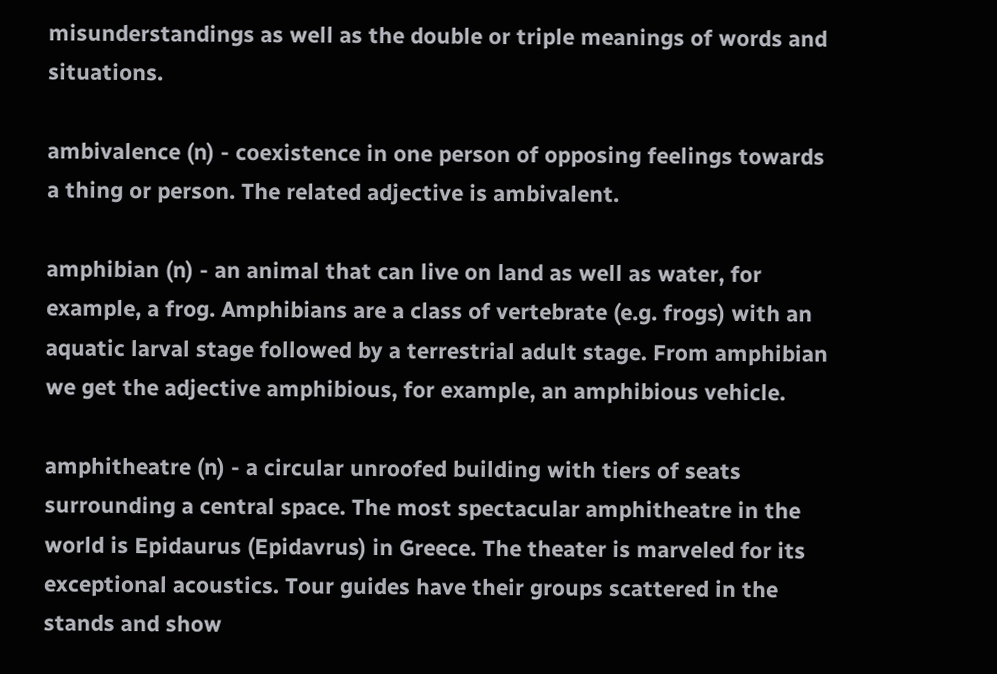misunderstandings as well as the double or triple meanings of words and situations.

ambivalence (n) - coexistence in one person of opposing feelings towards a thing or person. The related adjective is ambivalent.

amphibian (n) - an animal that can live on land as well as water, for example, a frog. Amphibians are a class of vertebrate (e.g. frogs) with an aquatic larval stage followed by a terrestrial adult stage. From amphibian we get the adjective amphibious, for example, an amphibious vehicle.

amphitheatre (n) - a circular unroofed building with tiers of seats surrounding a central space. The most spectacular amphitheatre in the world is Epidaurus (Epidavrus) in Greece. The theater is marveled for its exceptional acoustics. Tour guides have their groups scattered in the stands and show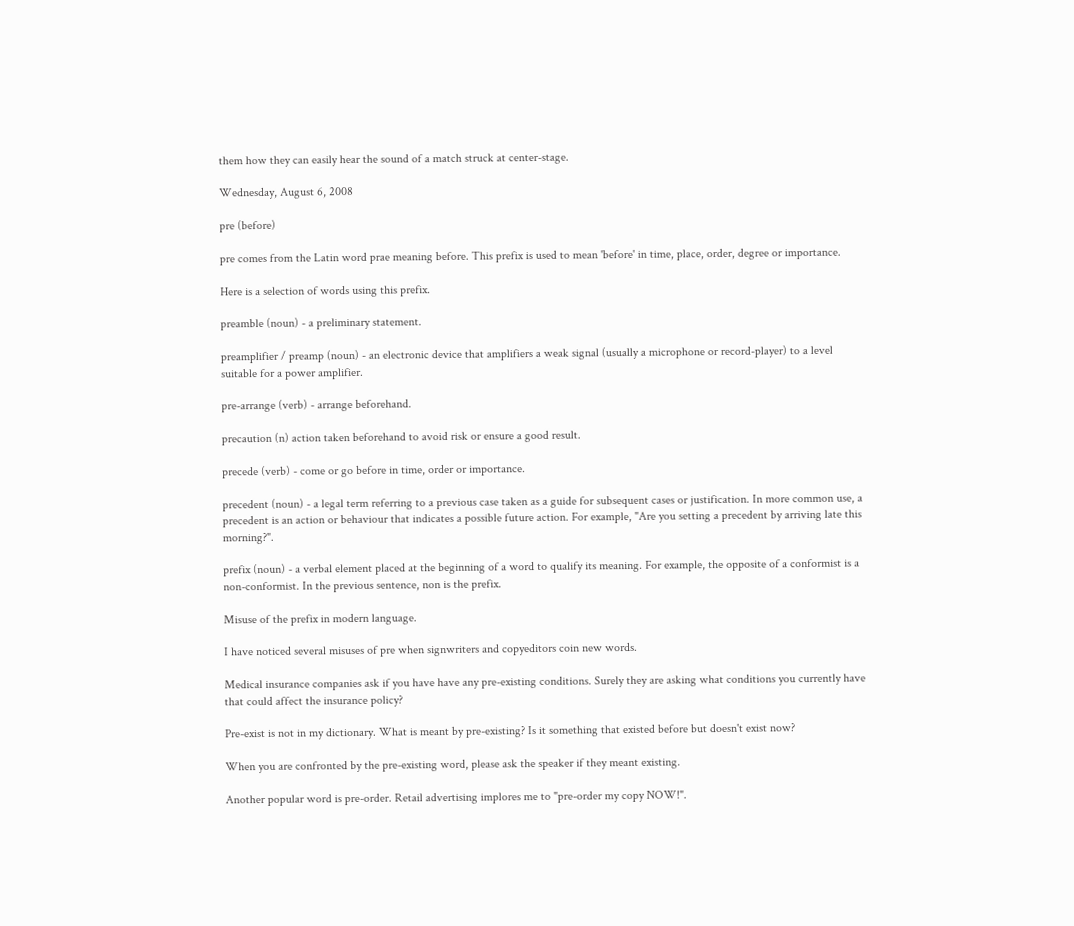them how they can easily hear the sound of a match struck at center-stage.

Wednesday, August 6, 2008

pre (before)

pre comes from the Latin word prae meaning before. This prefix is used to mean 'before' in time, place, order, degree or importance.

Here is a selection of words using this prefix.

preamble (noun) - a preliminary statement.

preamplifier / preamp (noun) - an electronic device that amplifiers a weak signal (usually a microphone or record-player) to a level suitable for a power amplifier.

pre-arrange (verb) - arrange beforehand.

precaution (n) action taken beforehand to avoid risk or ensure a good result.

precede (verb) - come or go before in time, order or importance.

precedent (noun) - a legal term referring to a previous case taken as a guide for subsequent cases or justification. In more common use, a precedent is an action or behaviour that indicates a possible future action. For example, "Are you setting a precedent by arriving late this morning?".

prefix (noun) - a verbal element placed at the beginning of a word to qualify its meaning. For example, the opposite of a conformist is a non-conformist. In the previous sentence, non is the prefix.

Misuse of the prefix in modern language.

I have noticed several misuses of pre when signwriters and copyeditors coin new words.

Medical insurance companies ask if you have have any pre-existing conditions. Surely they are asking what conditions you currently have that could affect the insurance policy?

Pre-exist is not in my dictionary. What is meant by pre-existing? Is it something that existed before but doesn't exist now?

When you are confronted by the pre-existing word, please ask the speaker if they meant existing.

Another popular word is pre-order. Retail advertising implores me to "pre-order my copy NOW!".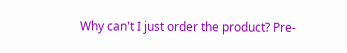Why can't I just order the product? Pre-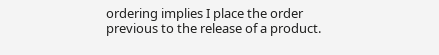ordering implies I place the order previous to the release of a product.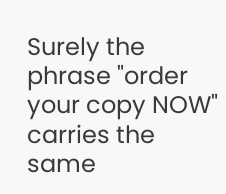Surely the phrase "order your copy NOW" carries the same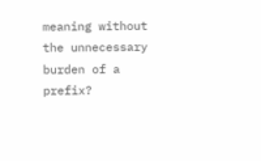meaning without the unnecessary burden of a prefix?